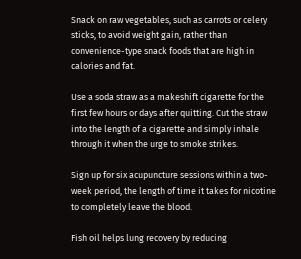Snack on raw vegetables, such as carrots or celery sticks, to avoid weight gain, rather than convenience-type snack foods that are high in calories and fat.

Use a soda straw as a makeshift cigarette for the first few hours or days after quitting. Cut the straw into the length of a cigarette and simply inhale through it when the urge to smoke strikes.

Sign up for six acupuncture sessions within a two-week period, the length of time it takes for nicotine to completely leave the blood.

Fish oil helps lung recovery by reducing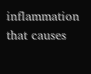inflammation that causes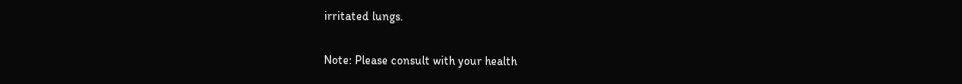irritated lungs.

Note: Please consult with your health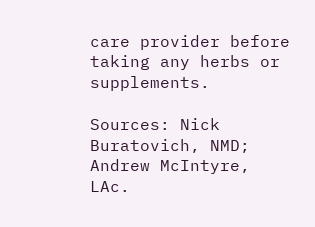care provider before taking any herbs or supplements.

Sources: Nick Buratovich, NMD; Andrew McIntyre, LAc.